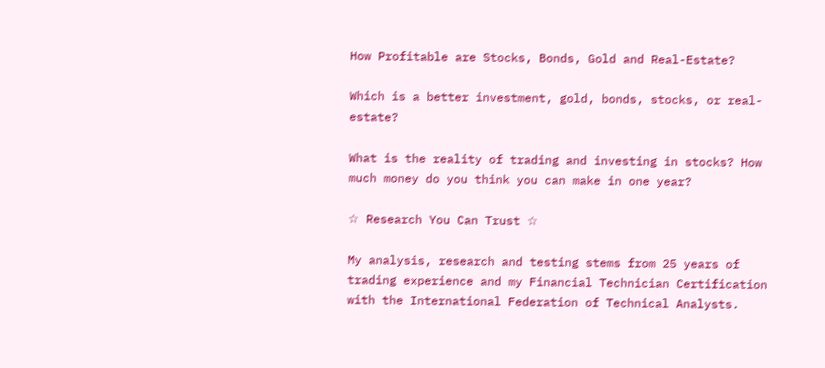How Profitable are Stocks, Bonds, Gold and Real-Estate?

Which is a better investment, gold, bonds, stocks, or real-estate?

What is the reality of trading and investing in stocks? How much money do you think you can make in one year?

☆ Research You Can Trust ☆

My analysis, research and testing stems from 25 years of trading experience and my Financial Technician Certification with the International Federation of Technical Analysts.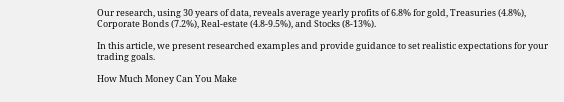Our research, using 30 years of data, reveals average yearly profits of 6.8% for gold, Treasuries (4.8%), Corporate Bonds (7.2%), Real-estate (4.8-9.5%), and Stocks (8-13%).

In this article, we present researched examples and provide guidance to set realistic expectations for your trading goals.

How Much Money Can You Make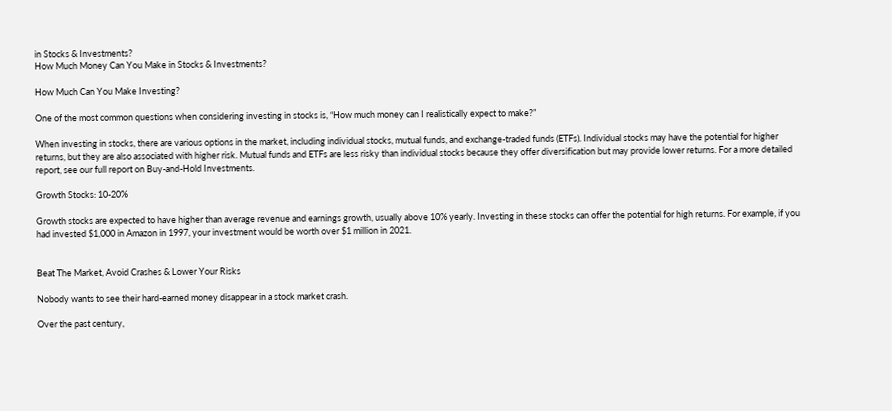in Stocks & Investments?
How Much Money Can You Make in Stocks & Investments?

How Much Can You Make Investing?

One of the most common questions when considering investing in stocks is, “How much money can I realistically expect to make?”

When investing in stocks, there are various options in the market, including individual stocks, mutual funds, and exchange-traded funds (ETFs). Individual stocks may have the potential for higher returns, but they are also associated with higher risk. Mutual funds and ETFs are less risky than individual stocks because they offer diversification but may provide lower returns. For a more detailed report, see our full report on Buy-and-Hold Investments.

Growth Stocks: 10-20%

Growth stocks are expected to have higher than average revenue and earnings growth, usually above 10% yearly. Investing in these stocks can offer the potential for high returns. For example, if you had invested $1,000 in Amazon in 1997, your investment would be worth over $1 million in 2021.


Beat The Market, Avoid Crashes & Lower Your Risks

Nobody wants to see their hard-earned money disappear in a stock market crash.

Over the past century,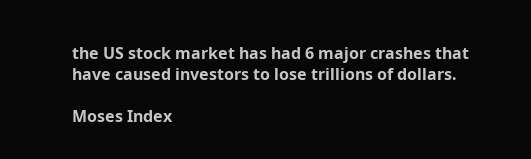the US stock market has had 6 major crashes that have caused investors to lose trillions of dollars.

Moses Index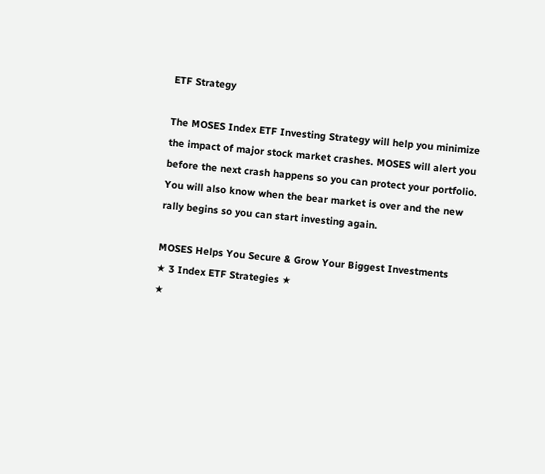ETF Strategy

The MOSES Index ETF Investing Strategy will help you minimize the impact of major stock market crashes. MOSES will alert you before the next crash happens so you can protect your portfolio. You will also know when the bear market is over and the new rally begins so you can start investing again.

MOSES Helps You Secure & Grow Your Biggest Investments
★ 3 Index ETF Strategies ★
★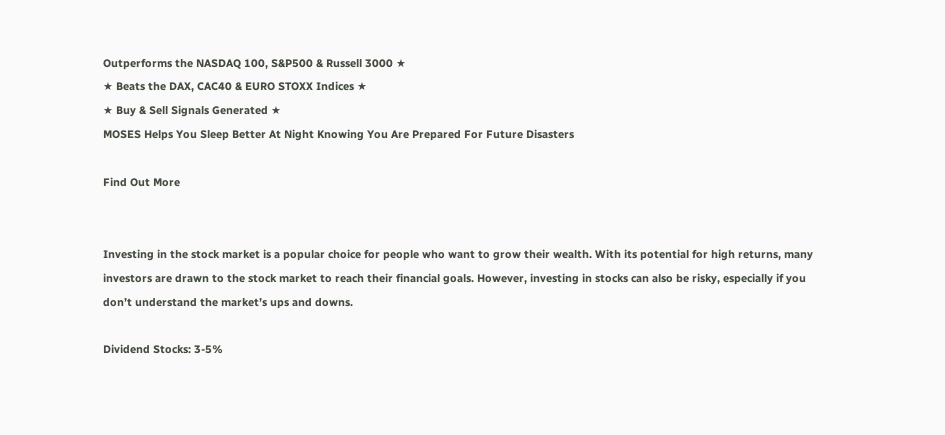Outperforms the NASDAQ 100, S&P500 & Russell 3000 ★
★ Beats the DAX, CAC40 & EURO STOXX Indices ★
★ Buy & Sell Signals Generated ★
MOSES Helps You Sleep Better At Night Knowing You Are Prepared For Future Disasters

Find Out More


Investing in the stock market is a popular choice for people who want to grow their wealth. With its potential for high returns, many investors are drawn to the stock market to reach their financial goals. However, investing in stocks can also be risky, especially if you don’t understand the market’s ups and downs.

Dividend Stocks: 3-5%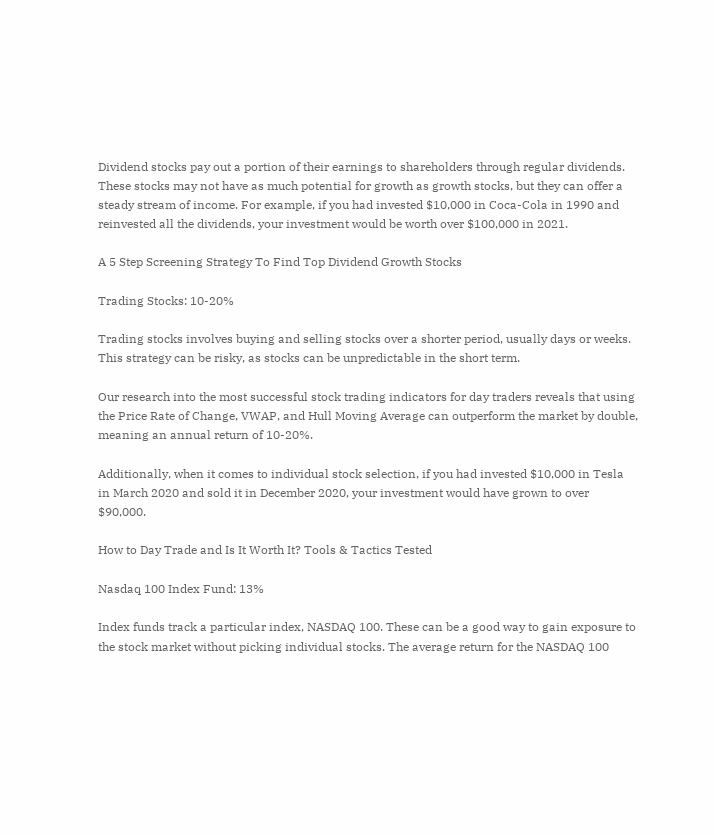Dividend stocks pay out a portion of their earnings to shareholders through regular dividends. These stocks may not have as much potential for growth as growth stocks, but they can offer a steady stream of income. For example, if you had invested $10,000 in Coca-Cola in 1990 and reinvested all the dividends, your investment would be worth over $100,000 in 2021.

A 5 Step Screening Strategy To Find Top Dividend Growth Stocks

Trading Stocks: 10-20%

Trading stocks involves buying and selling stocks over a shorter period, usually days or weeks. This strategy can be risky, as stocks can be unpredictable in the short term.

Our research into the most successful stock trading indicators for day traders reveals that using the Price Rate of Change, VWAP, and Hull Moving Average can outperform the market by double, meaning an annual return of 10-20%.

Additionally, when it comes to individual stock selection, if you had invested $10,000 in Tesla in March 2020 and sold it in December 2020, your investment would have grown to over $90,000.

How to Day Trade and Is It Worth It? Tools & Tactics Tested

Nasdaq 100 Index Fund: 13%

Index funds track a particular index, NASDAQ 100. These can be a good way to gain exposure to the stock market without picking individual stocks. The average return for the NASDAQ 100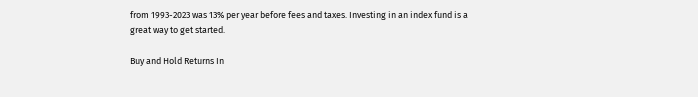from 1993-2023 was 13% per year before fees and taxes. Investing in an index fund is a great way to get started.

Buy and Hold Returns In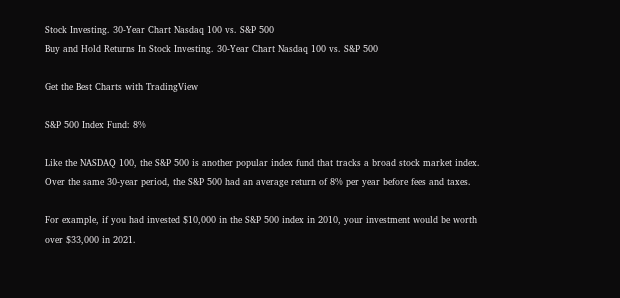Stock Investing. 30-Year Chart Nasdaq 100 vs. S&P 500
Buy and Hold Returns In Stock Investing. 30-Year Chart Nasdaq 100 vs. S&P 500

Get the Best Charts with TradingView

S&P 500 Index Fund: 8%

Like the NASDAQ 100, the S&P 500 is another popular index fund that tracks a broad stock market index. Over the same 30-year period, the S&P 500 had an average return of 8% per year before fees and taxes.

For example, if you had invested $10,000 in the S&P 500 index in 2010, your investment would be worth over $33,000 in 2021.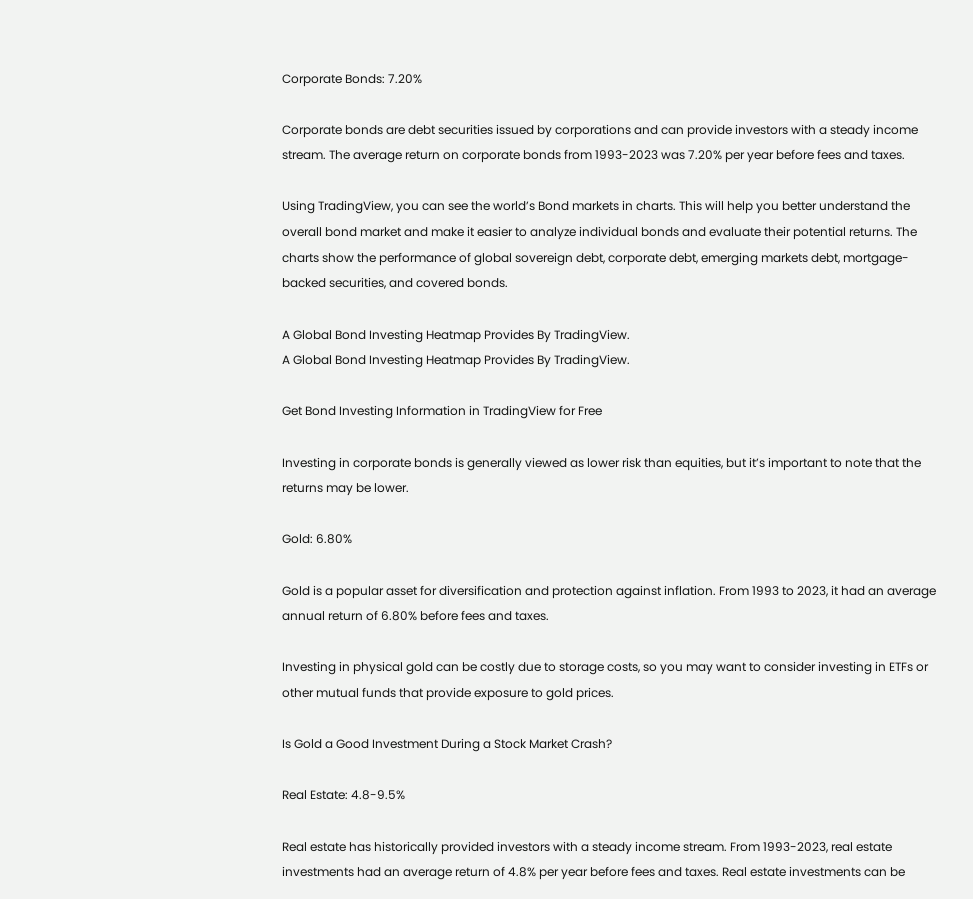Corporate Bonds: 7.20%

Corporate bonds are debt securities issued by corporations and can provide investors with a steady income stream. The average return on corporate bonds from 1993-2023 was 7.20% per year before fees and taxes.

Using TradingView, you can see the world’s Bond markets in charts. This will help you better understand the overall bond market and make it easier to analyze individual bonds and evaluate their potential returns. The charts show the performance of global sovereign debt, corporate debt, emerging markets debt, mortgage-backed securities, and covered bonds.

A Global Bond Investing Heatmap Provides By TradingView.
A Global Bond Investing Heatmap Provides By TradingView.

Get Bond Investing Information in TradingView for Free

Investing in corporate bonds is generally viewed as lower risk than equities, but it’s important to note that the returns may be lower.

Gold: 6.80%

Gold is a popular asset for diversification and protection against inflation. From 1993 to 2023, it had an average annual return of 6.80% before fees and taxes.

Investing in physical gold can be costly due to storage costs, so you may want to consider investing in ETFs or other mutual funds that provide exposure to gold prices.

Is Gold a Good Investment During a Stock Market Crash?

Real Estate: 4.8-9.5%

Real estate has historically provided investors with a steady income stream. From 1993-2023, real estate investments had an average return of 4.8% per year before fees and taxes. Real estate investments can be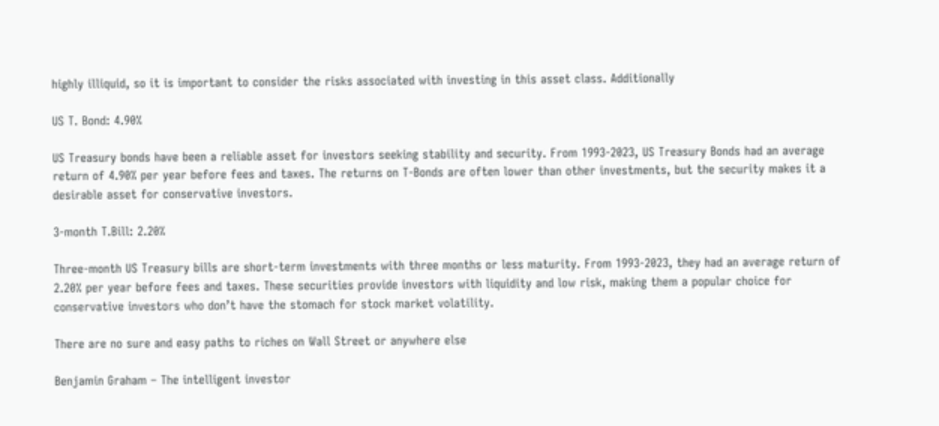highly illiquid, so it is important to consider the risks associated with investing in this asset class. Additionally

US T. Bond: 4.90%

US Treasury bonds have been a reliable asset for investors seeking stability and security. From 1993-2023, US Treasury Bonds had an average return of 4.90% per year before fees and taxes. The returns on T-Bonds are often lower than other investments, but the security makes it a desirable asset for conservative investors.

3-month T.Bill: 2.20%

Three-month US Treasury bills are short-term investments with three months or less maturity. From 1993-2023, they had an average return of 2.20% per year before fees and taxes. These securities provide investors with liquidity and low risk, making them a popular choice for conservative investors who don’t have the stomach for stock market volatility.

There are no sure and easy paths to riches on Wall Street or anywhere else

Benjamin Graham – The intelligent investor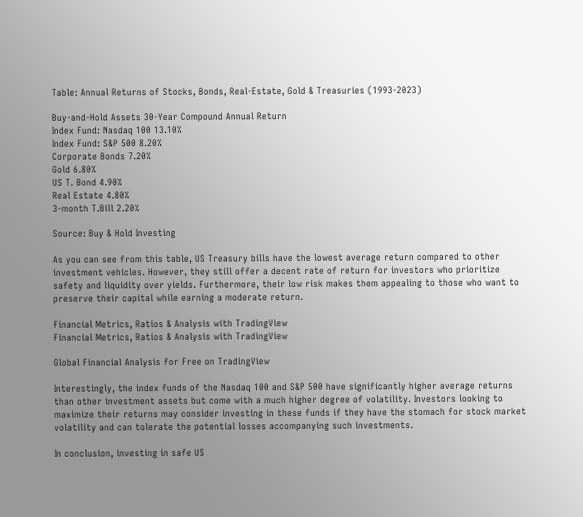Table: Annual Returns of Stocks, Bonds, Real-Estate, Gold & Treasuries (1993-2023)

Buy-and-Hold Assets 30-Year Compound Annual Return
Index Fund: Nasdaq 100 13.10%
Index Fund: S&P 500 8.20%
Corporate Bonds 7.20%
Gold 6.80%
US T. Bond 4.90%
Real Estate 4.80%
3-month T.Bill 2.20%

Source: Buy & Hold Investing

As you can see from this table, US Treasury bills have the lowest average return compared to other investment vehicles. However, they still offer a decent rate of return for investors who prioritize safety and liquidity over yields. Furthermore, their low risk makes them appealing to those who want to preserve their capital while earning a moderate return.

Financial Metrics, Ratios & Analysis with TradingView
Financial Metrics, Ratios & Analysis with TradingView

Global Financial Analysis for Free on TradingView

Interestingly, the index funds of the Nasdaq 100 and S&P 500 have significantly higher average returns than other investment assets but come with a much higher degree of volatility. Investors looking to maximize their returns may consider investing in these funds if they have the stomach for stock market volatility and can tolerate the potential losses accompanying such investments.

In conclusion, investing in safe US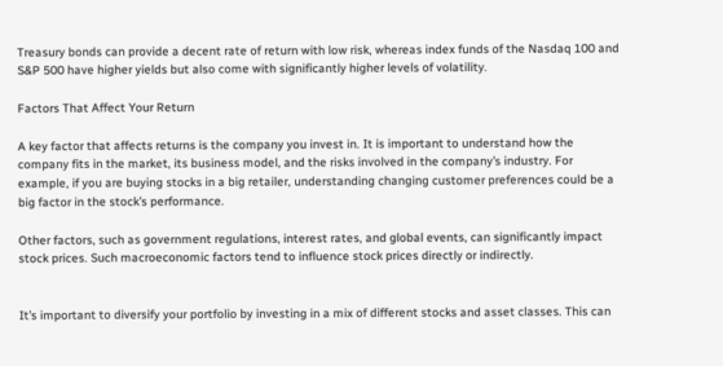Treasury bonds can provide a decent rate of return with low risk, whereas index funds of the Nasdaq 100 and S&P 500 have higher yields but also come with significantly higher levels of volatility.

Factors That Affect Your Return

A key factor that affects returns is the company you invest in. It is important to understand how the company fits in the market, its business model, and the risks involved in the company’s industry. For example, if you are buying stocks in a big retailer, understanding changing customer preferences could be a big factor in the stock’s performance.

Other factors, such as government regulations, interest rates, and global events, can significantly impact stock prices. Such macroeconomic factors tend to influence stock prices directly or indirectly.


It’s important to diversify your portfolio by investing in a mix of different stocks and asset classes. This can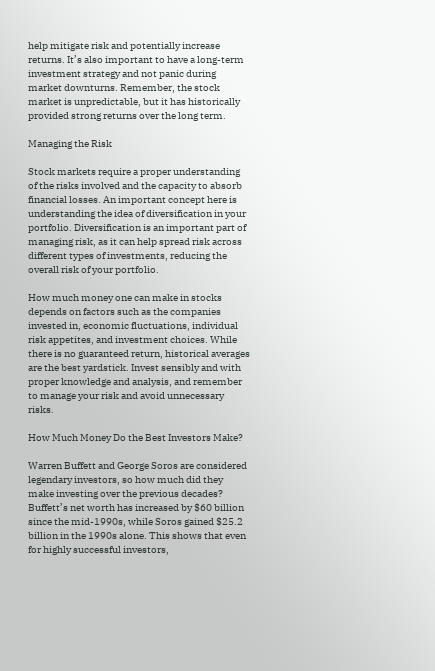help mitigate risk and potentially increase returns. It’s also important to have a long-term investment strategy and not panic during market downturns. Remember, the stock market is unpredictable, but it has historically provided strong returns over the long term.

Managing the Risk

Stock markets require a proper understanding of the risks involved and the capacity to absorb financial losses. An important concept here is understanding the idea of diversification in your portfolio. Diversification is an important part of managing risk, as it can help spread risk across different types of investments, reducing the overall risk of your portfolio.

How much money one can make in stocks depends on factors such as the companies invested in, economic fluctuations, individual risk appetites, and investment choices. While there is no guaranteed return, historical averages are the best yardstick. Invest sensibly and with proper knowledge and analysis, and remember to manage your risk and avoid unnecessary risks.

How Much Money Do the Best Investors Make?

Warren Buffett and George Soros are considered legendary investors, so how much did they make investing over the previous decades? Buffett’s net worth has increased by $60 billion since the mid-1990s, while Soros gained $25.2 billion in the 1990s alone. This shows that even for highly successful investors,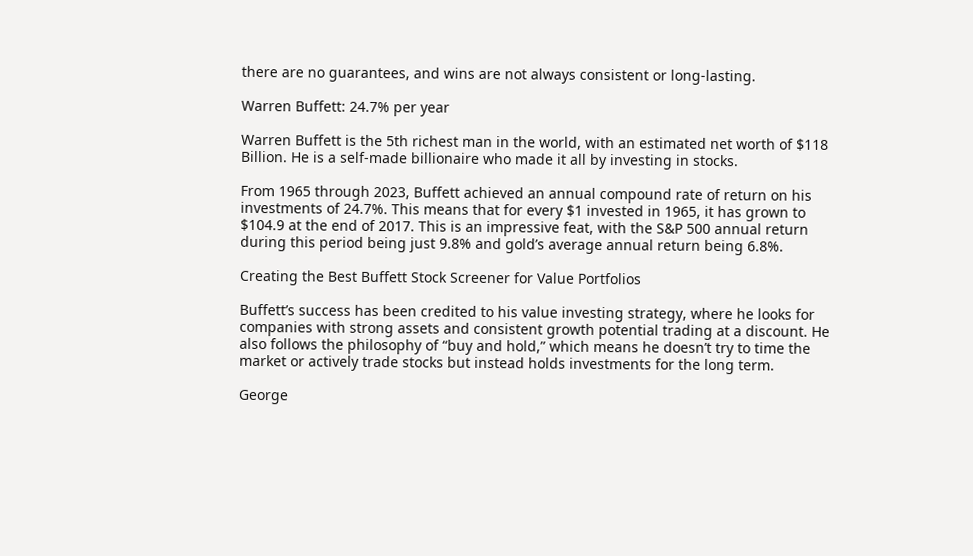there are no guarantees, and wins are not always consistent or long-lasting.

Warren Buffett: 24.7% per year

Warren Buffett is the 5th richest man in the world, with an estimated net worth of $118 Billion. He is a self-made billionaire who made it all by investing in stocks.

From 1965 through 2023, Buffett achieved an annual compound rate of return on his investments of 24.7%. This means that for every $1 invested in 1965, it has grown to $104.9 at the end of 2017. This is an impressive feat, with the S&P 500 annual return during this period being just 9.8% and gold’s average annual return being 6.8%.

Creating the Best Buffett Stock Screener for Value Portfolios

Buffett’s success has been credited to his value investing strategy, where he looks for companies with strong assets and consistent growth potential trading at a discount. He also follows the philosophy of “buy and hold,” which means he doesn’t try to time the market or actively trade stocks but instead holds investments for the long term.

George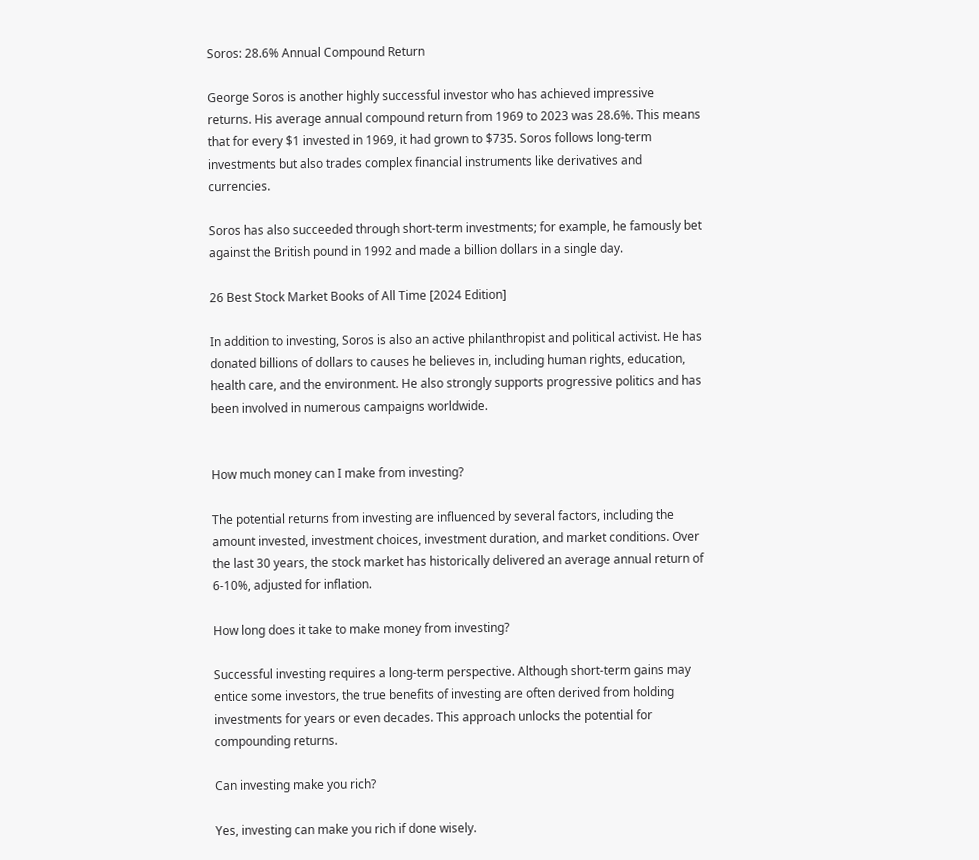Soros: 28.6% Annual Compound Return

George Soros is another highly successful investor who has achieved impressive returns. His average annual compound return from 1969 to 2023 was 28.6%. This means that for every $1 invested in 1969, it had grown to $735. Soros follows long-term investments but also trades complex financial instruments like derivatives and currencies.

Soros has also succeeded through short-term investments; for example, he famously bet against the British pound in 1992 and made a billion dollars in a single day.

26 Best Stock Market Books of All Time [2024 Edition]

In addition to investing, Soros is also an active philanthropist and political activist. He has donated billions of dollars to causes he believes in, including human rights, education, health care, and the environment. He also strongly supports progressive politics and has been involved in numerous campaigns worldwide.


How much money can I make from investing?

The potential returns from investing are influenced by several factors, including the amount invested, investment choices, investment duration, and market conditions. Over the last 30 years, the stock market has historically delivered an average annual return of 6-10%, adjusted for inflation.

How long does it take to make money from investing?

Successful investing requires a long-term perspective. Although short-term gains may entice some investors, the true benefits of investing are often derived from holding investments for years or even decades. This approach unlocks the potential for compounding returns.

Can investing make you rich?

Yes, investing can make you rich if done wisely.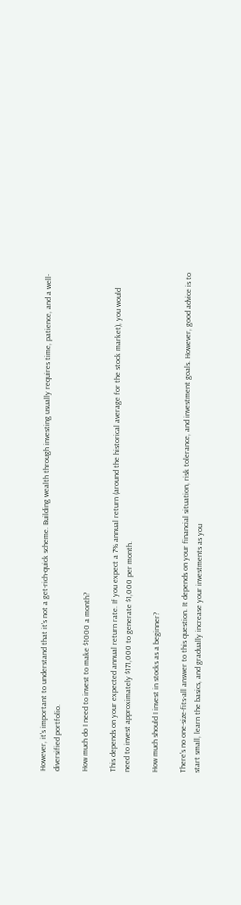However, it's important to understand that it's not a get-rich-quick scheme. Building wealth through investing usually requires time, patience, and a well-diversified portfolio.

How much do I need to invest to make $1000 a month?

This depends on your expected annual return rate. If you expect a 7% annual return (around the historical average for the stock market), you would need to invest approximately $171,000 to generate $1,000 per month.

How much should I invest in stocks as a beginner?

There's no one-size-fits-all answer to this question. It depends on your financial situation, risk tolerance, and investment goals. However, good advice is to start small, learn the basics, and gradually increase your investments as you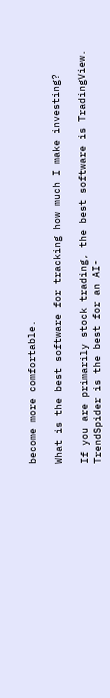become more comfortable.

What is the best software for tracking how much I make investing?

If you are primarily stock trading, the best software is TradingView. TrendSpider is the best for an AI-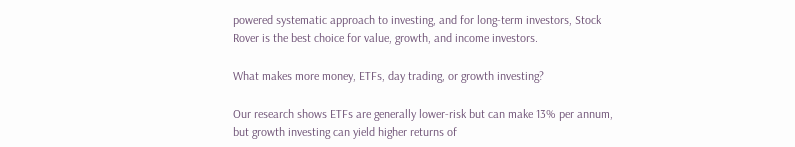powered systematic approach to investing, and for long-term investors, Stock Rover is the best choice for value, growth, and income investors.

What makes more money, ETFs, day trading, or growth investing?

Our research shows ETFs are generally lower-risk but can make 13% per annum, but growth investing can yield higher returns of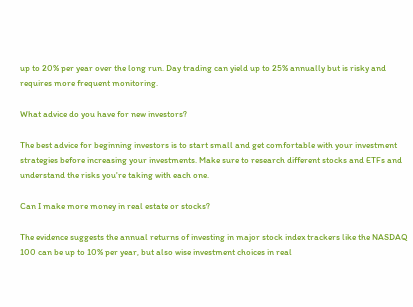up to 20% per year over the long run. Day trading can yield up to 25% annually but is risky and requires more frequent monitoring.

What advice do you have for new investors?

The best advice for beginning investors is to start small and get comfortable with your investment strategies before increasing your investments. Make sure to research different stocks and ETFs and understand the risks you're taking with each one.

Can I make more money in real estate or stocks?

The evidence suggests the annual returns of investing in major stock index trackers like the NASDAQ 100 can be up to 10% per year, but also wise investment choices in real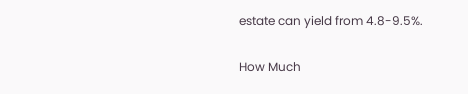estate can yield from 4.8-9.5%.

How Much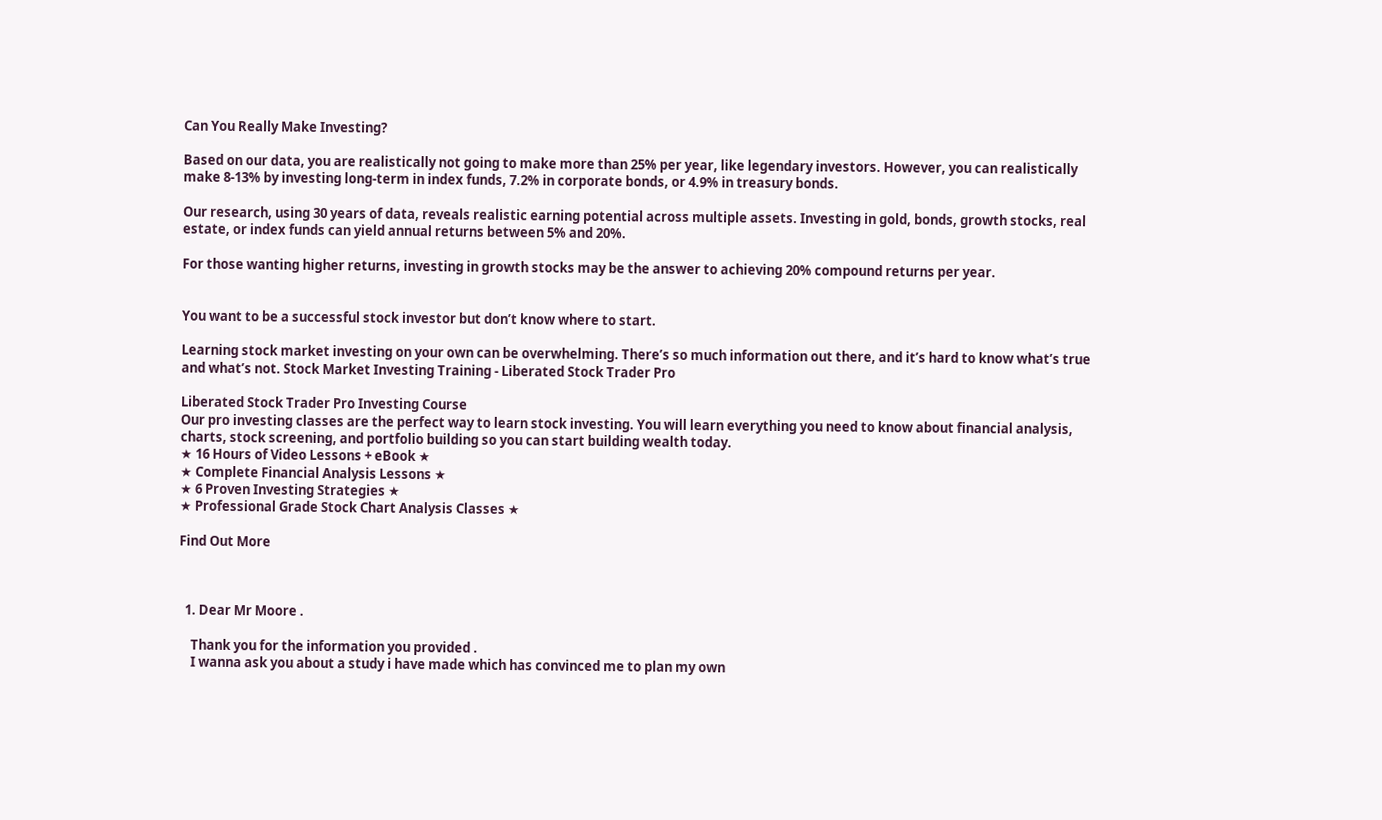Can You Really Make Investing?

Based on our data, you are realistically not going to make more than 25% per year, like legendary investors. However, you can realistically make 8-13% by investing long-term in index funds, 7.2% in corporate bonds, or 4.9% in treasury bonds.

Our research, using 30 years of data, reveals realistic earning potential across multiple assets. Investing in gold, bonds, growth stocks, real estate, or index funds can yield annual returns between 5% and 20%.

For those wanting higher returns, investing in growth stocks may be the answer to achieving 20% compound returns per year.


You want to be a successful stock investor but don’t know where to start.

Learning stock market investing on your own can be overwhelming. There’s so much information out there, and it’s hard to know what’s true and what’s not. Stock Market Investing Training - Liberated Stock Trader Pro

Liberated Stock Trader Pro Investing Course
Our pro investing classes are the perfect way to learn stock investing. You will learn everything you need to know about financial analysis, charts, stock screening, and portfolio building so you can start building wealth today.
★ 16 Hours of Video Lessons + eBook ★
★ Complete Financial Analysis Lessons ★
★ 6 Proven Investing Strategies ★
★ Professional Grade Stock Chart Analysis Classes ★

Find Out More



  1. Dear Mr Moore .

    Thank you for the information you provided .
    I wanna ask you about a study i have made which has convinced me to plan my own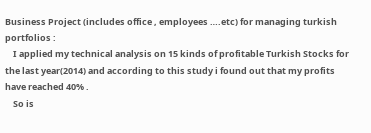Business Project (includes office , employees ….etc) for managing turkish portfolios :
    I applied my technical analysis on 15 kinds of profitable Turkish Stocks for the last year(2014) and according to this study i found out that my profits have reached 40% .
    So is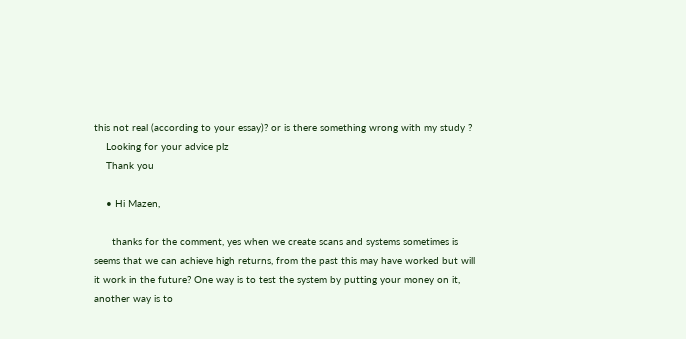this not real (according to your essay)? or is there something wrong with my study ?
    Looking for your advice plz
    Thank you

    • Hi Mazen,

      thanks for the comment, yes when we create scans and systems sometimes is seems that we can achieve high returns, from the past this may have worked but will it work in the future? One way is to test the system by putting your money on it, another way is to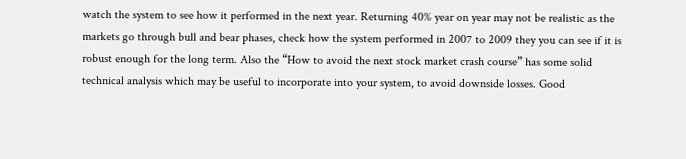watch the system to see how it performed in the next year. Returning 40% year on year may not be realistic as the markets go through bull and bear phases, check how the system performed in 2007 to 2009 they you can see if it is robust enough for the long term. Also the “How to avoid the next stock market crash course” has some solid technical analysis which may be useful to incorporate into your system, to avoid downside losses. Good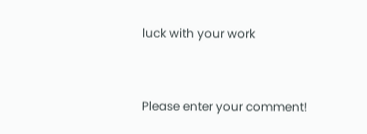luck with your work


Please enter your comment!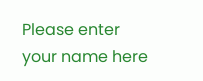Please enter your name here